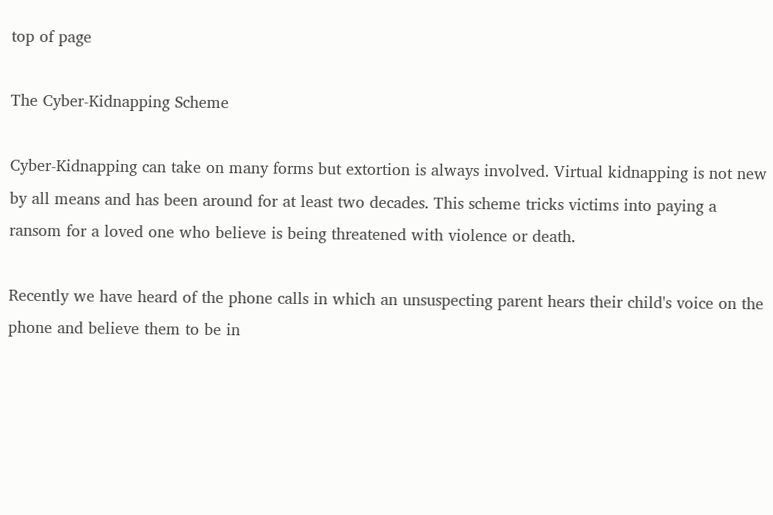top of page

The Cyber-Kidnapping Scheme

Cyber-Kidnapping can take on many forms but extortion is always involved. Virtual kidnapping is not new by all means and has been around for at least two decades. This scheme tricks victims into paying a ransom for a loved one who believe is being threatened with violence or death.

Recently we have heard of the phone calls in which an unsuspecting parent hears their child's voice on the phone and believe them to be in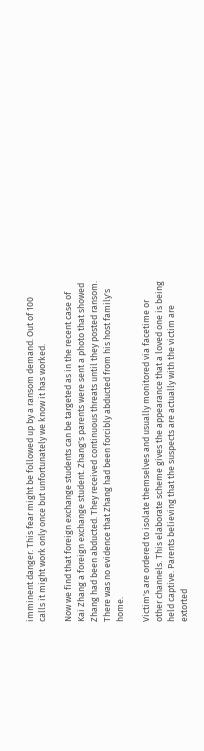imminent danger. This fear might be followed up by a ransom demand. Out of 100 calls it might work only once but unfortunately we know it has worked.

Now we find that foreign exchange students can be targeted as in the recent case of Kai Zhang a foreign exchange student. Zhang's parents were sent a photo that showed Zhang had been abducted. They received continuous threats until they posted ransom. There was no evidence that Zhang had been forcibly abducted from his host family's home.

Victim's are ordered to isolate themselves and usually monitored via facetime or other channels. This elaborate scheme gives the appearance that a loved one is being held captive. Parents believing that the suspects are actually with the victim are extorted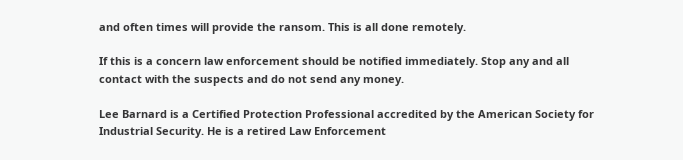and often times will provide the ransom. This is all done remotely.

If this is a concern law enforcement should be notified immediately. Stop any and all contact with the suspects and do not send any money.

Lee Barnard is a Certified Protection Professional accredited by the American Society for Industrial Security. He is a retired Law Enforcement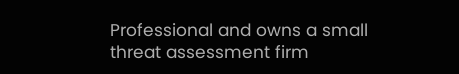Professional and owns a small threat assessment firm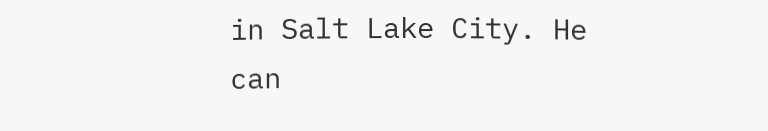in Salt Lake City. He can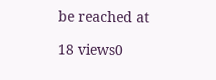be reached at

18 views0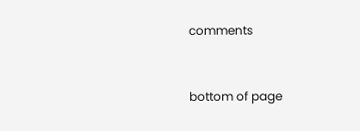comments


bottom of page